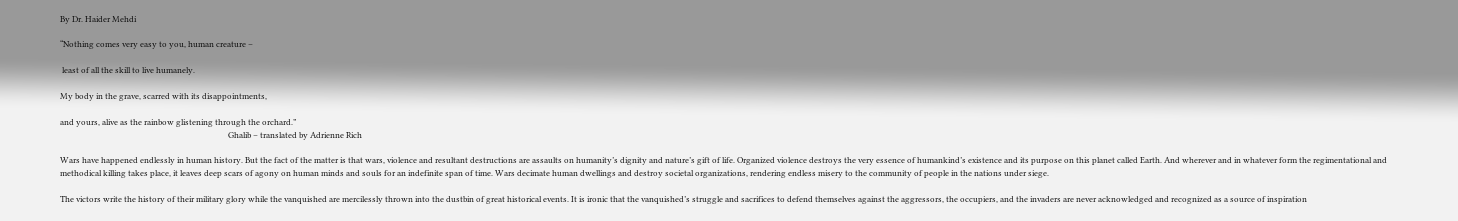By Dr. Haider Mehdi

“Nothing comes very easy to you, human creature –

 least of all the skill to live humanely.

My body in the grave, scarred with its disappointments,

and yours, alive as the rainbow glistening through the orchard.”
                                                                                    Ghalib – translated by Adrienne Rich

Wars have happened endlessly in human history. But the fact of the matter is that wars, violence and resultant destructions are assaults on humanity’s dignity and nature’s gift of life. Organized violence destroys the very essence of humankind’s existence and its purpose on this planet called Earth. And wherever and in whatever form the regimentational and methodical killing takes place, it leaves deep scars of agony on human minds and souls for an indefinite span of time. Wars decimate human dwellings and destroy societal organizations, rendering endless misery to the community of people in the nations under siege.

The victors write the history of their military glory while the vanquished are mercilessly thrown into the dustbin of great historical events. It is ironic that the vanquished’s struggle and sacrifices to defend themselves against the aggressors, the occupiers, and the invaders are never acknowledged and recognized as a source of inspiration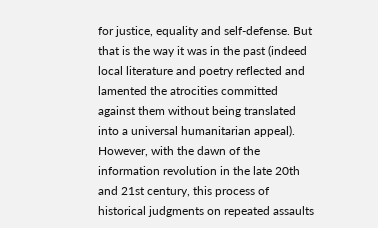for justice, equality and self-defense. But that is the way it was in the past (indeed local literature and poetry reflected and lamented the atrocities committed against them without being translated into a universal humanitarian appeal).  However, with the dawn of the information revolution in the late 20th  and 21st century, this process of historical judgments on repeated assaults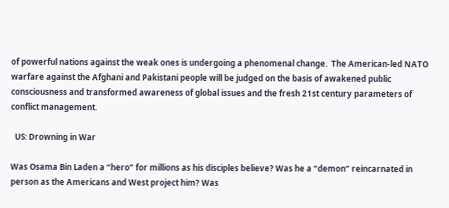of powerful nations against the weak ones is undergoing a phenomenal change.  The American-led NATO warfare against the Afghani and Pakistani people will be judged on the basis of awakened public consciousness and transformed awareness of global issues and the fresh 21st century parameters of conflict management.

  US: Drowning in War

Was Osama Bin Laden a “hero” for millions as his disciples believe? Was he a “demon” reincarnated in person as the Americans and West project him? Was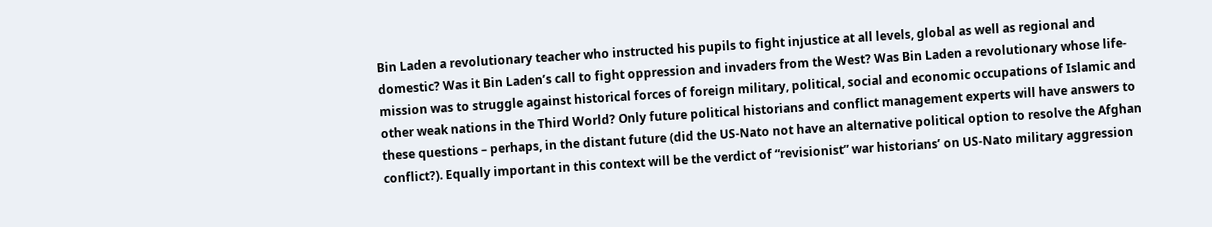Bin Laden a revolutionary teacher who instructed his pupils to fight injustice at all levels, global as well as regional and domestic? Was it Bin Laden’s call to fight oppression and invaders from the West? Was Bin Laden a revolutionary whose life-mission was to struggle against historical forces of foreign military, political, social and economic occupations of Islamic and other weak nations in the Third World? Only future political historians and conflict management experts will have answers to these questions – perhaps, in the distant future (did the US-Nato not have an alternative political option to resolve the Afghan conflict?). Equally important in this context will be the verdict of “revisionist” war historians’ on US-Nato military aggression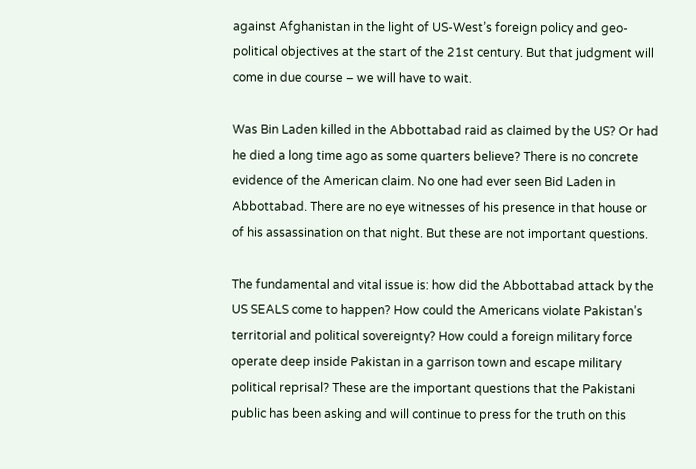against Afghanistan in the light of US-West’s foreign policy and geo-political objectives at the start of the 21st century. But that judgment will come in due course – we will have to wait.

Was Bin Laden killed in the Abbottabad raid as claimed by the US? Or had he died a long time ago as some quarters believe? There is no concrete evidence of the American claim. No one had ever seen Bid Laden in Abbottabad. There are no eye witnesses of his presence in that house or of his assassination on that night. But these are not important questions.

The fundamental and vital issue is: how did the Abbottabad attack by the US SEALS come to happen? How could the Americans violate Pakistan’s territorial and political sovereignty? How could a foreign military force operate deep inside Pakistan in a garrison town and escape military political reprisal? These are the important questions that the Pakistani public has been asking and will continue to press for the truth on this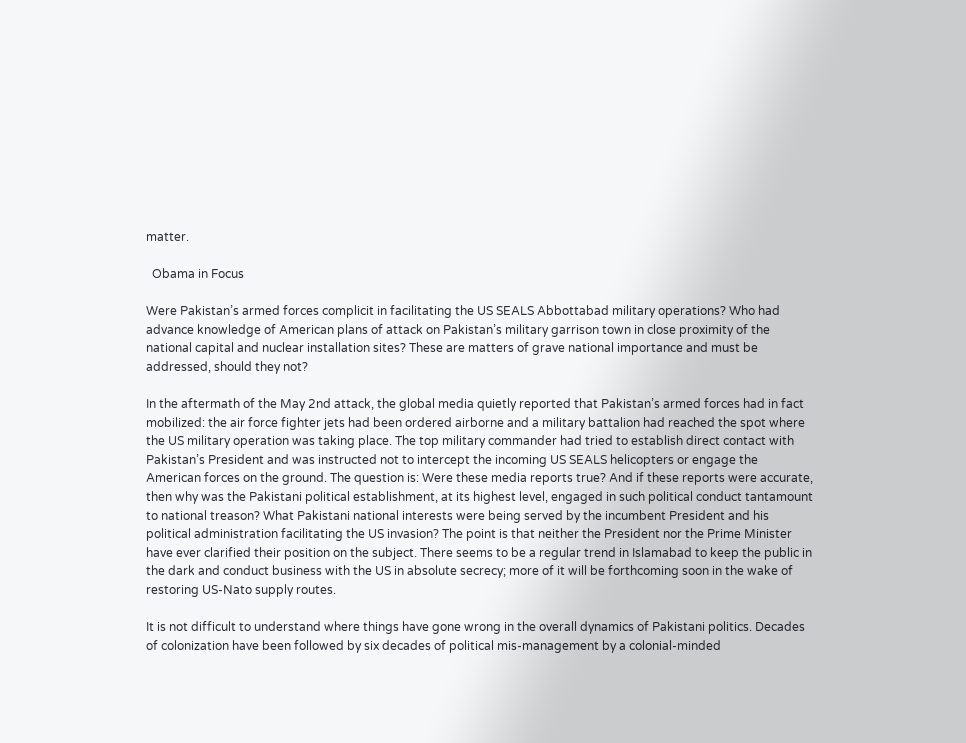matter.

  Obama in Focus

Were Pakistan’s armed forces complicit in facilitating the US SEALS Abbottabad military operations? Who had advance knowledge of American plans of attack on Pakistan’s military garrison town in close proximity of the national capital and nuclear installation sites? These are matters of grave national importance and must be addressed, should they not?

In the aftermath of the May 2nd attack, the global media quietly reported that Pakistan’s armed forces had in fact mobilized: the air force fighter jets had been ordered airborne and a military battalion had reached the spot where the US military operation was taking place. The top military commander had tried to establish direct contact with Pakistan’s President and was instructed not to intercept the incoming US SEALS helicopters or engage the American forces on the ground. The question is: Were these media reports true? And if these reports were accurate, then why was the Pakistani political establishment, at its highest level, engaged in such political conduct tantamount to national treason? What Pakistani national interests were being served by the incumbent President and his political administration facilitating the US invasion? The point is that neither the President nor the Prime Minister have ever clarified their position on the subject. There seems to be a regular trend in Islamabad to keep the public in the dark and conduct business with the US in absolute secrecy; more of it will be forthcoming soon in the wake of restoring US-Nato supply routes.

It is not difficult to understand where things have gone wrong in the overall dynamics of Pakistani politics. Decades of colonization have been followed by six decades of political mis-management by a colonial-minded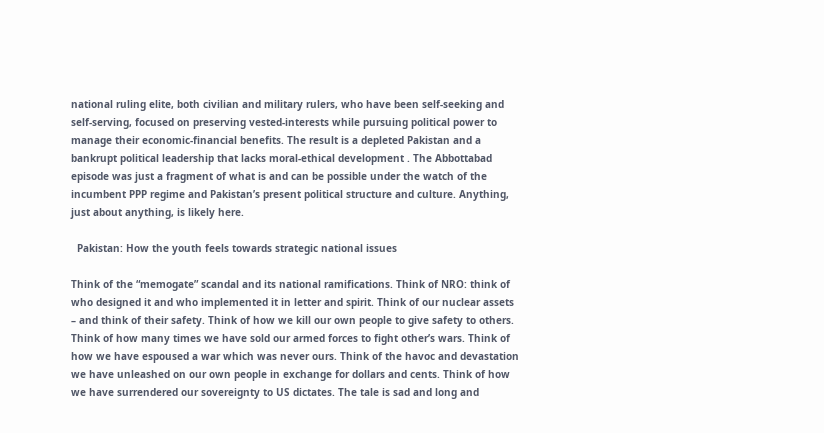national ruling elite, both civilian and military rulers, who have been self-seeking and self-serving, focused on preserving vested-interests while pursuing political power to manage their economic-financial benefits. The result is a depleted Pakistan and a bankrupt political leadership that lacks moral-ethical development . The Abbottabad episode was just a fragment of what is and can be possible under the watch of the incumbent PPP regime and Pakistan’s present political structure and culture. Anything, just about anything, is likely here.

  Pakistan: How the youth feels towards strategic national issues

Think of the “memogate” scandal and its national ramifications. Think of NRO: think of who designed it and who implemented it in letter and spirit. Think of our nuclear assets – and think of their safety. Think of how we kill our own people to give safety to others. Think of how many times we have sold our armed forces to fight other’s wars. Think of how we have espoused a war which was never ours. Think of the havoc and devastation we have unleashed on our own people in exchange for dollars and cents. Think of how we have surrendered our sovereignty to US dictates. The tale is sad and long and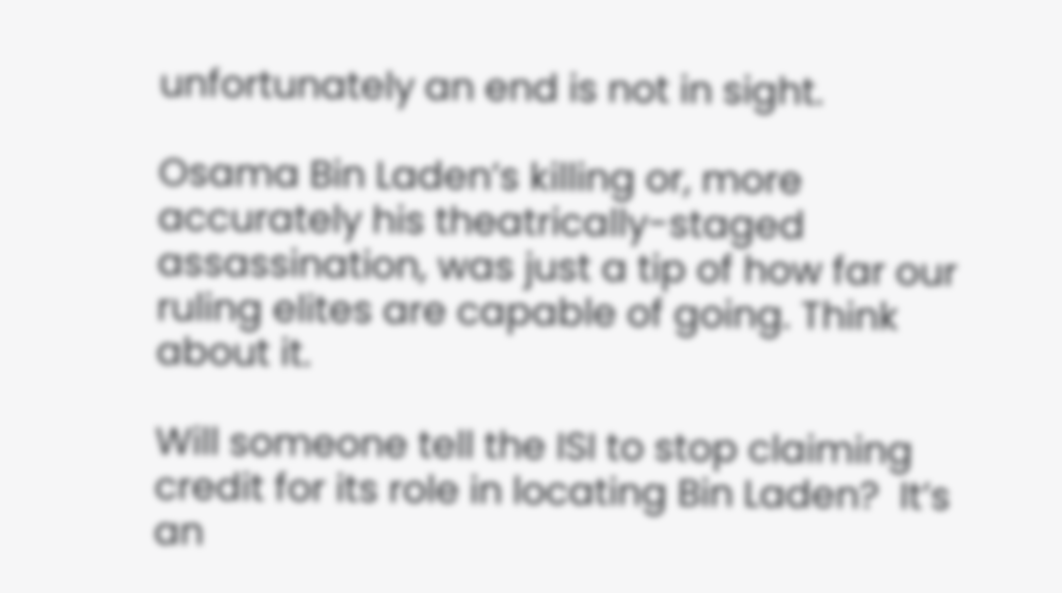unfortunately an end is not in sight.

Osama Bin Laden’s killing or, more accurately his theatrically-staged assassination, was just a tip of how far our ruling elites are capable of going. Think about it.

Will someone tell the ISI to stop claiming credit for its role in locating Bin Laden?  It’s an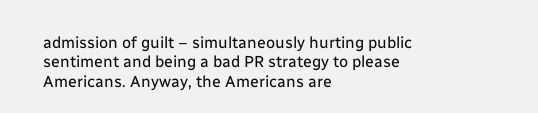admission of guilt – simultaneously hurting public sentiment and being a bad PR strategy to please Americans. Anyway, the Americans are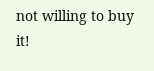not willing to buy it!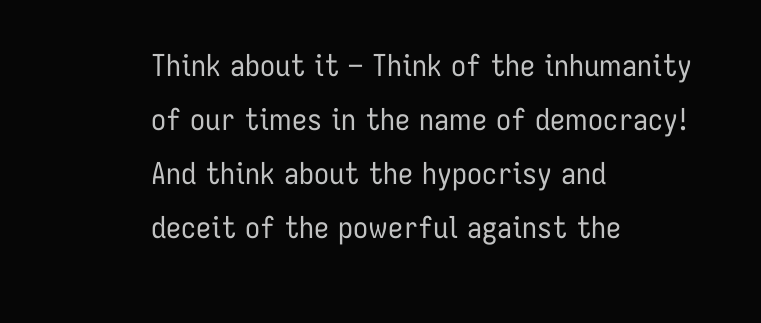Think about it – Think of the inhumanity of our times in the name of democracy! And think about the hypocrisy and deceit of the powerful against the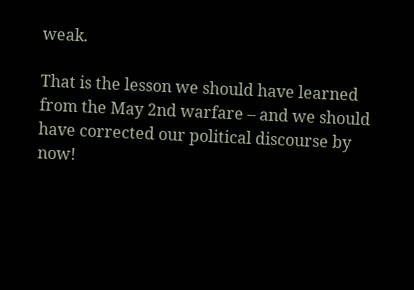weak.

That is the lesson we should have learned from the May 2nd warfare – and we should have corrected our political discourse by now!